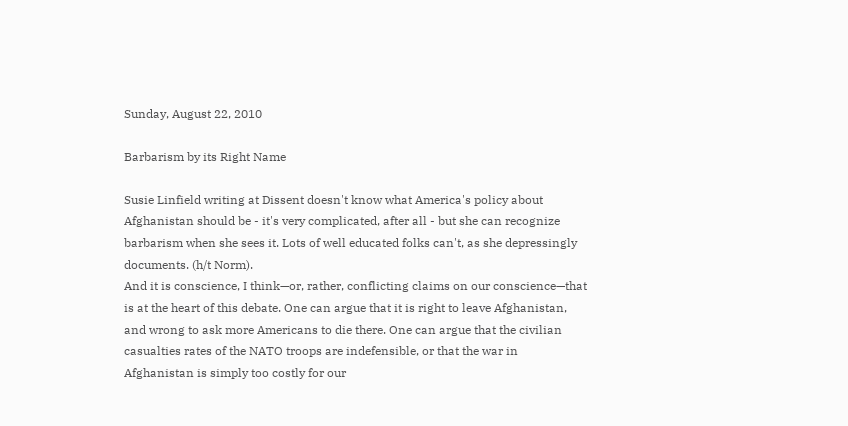Sunday, August 22, 2010

Barbarism by its Right Name

Susie Linfield writing at Dissent doesn't know what America's policy about Afghanistan should be - it's very complicated, after all - but she can recognize barbarism when she sees it. Lots of well educated folks can't, as she depressingly documents. (h/t Norm).
And it is conscience, I think—or, rather, conflicting claims on our conscience—that is at the heart of this debate. One can argue that it is right to leave Afghanistan, and wrong to ask more Americans to die there. One can argue that the civilian casualties rates of the NATO troops are indefensible, or that the war in Afghanistan is simply too costly for our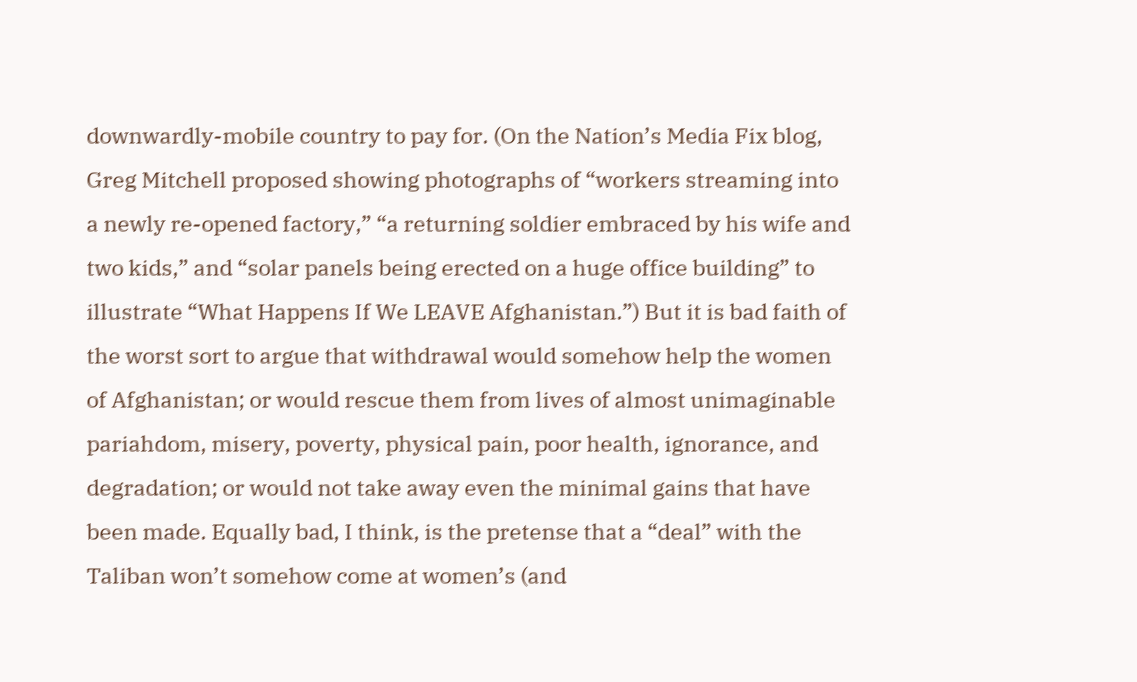downwardly-mobile country to pay for. (On the Nation’s Media Fix blog, Greg Mitchell proposed showing photographs of “workers streaming into a newly re-opened factory,” “a returning soldier embraced by his wife and two kids,” and “solar panels being erected on a huge office building” to illustrate “What Happens If We LEAVE Afghanistan.”) But it is bad faith of the worst sort to argue that withdrawal would somehow help the women of Afghanistan; or would rescue them from lives of almost unimaginable pariahdom, misery, poverty, physical pain, poor health, ignorance, and degradation; or would not take away even the minimal gains that have been made. Equally bad, I think, is the pretense that a “deal” with the Taliban won’t somehow come at women’s (and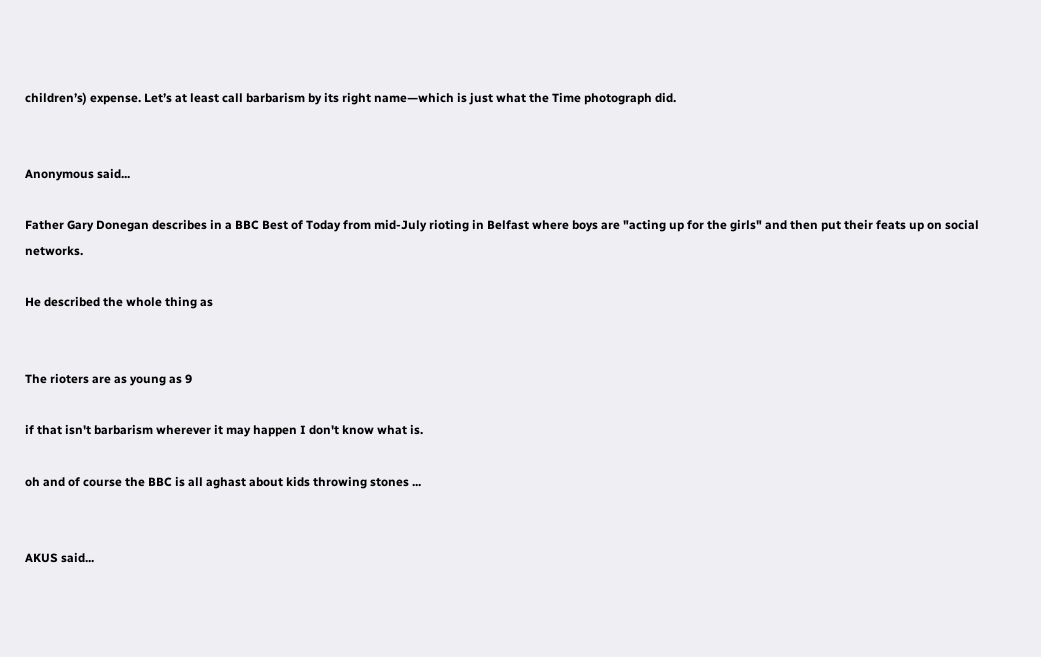children’s) expense. Let’s at least call barbarism by its right name—which is just what the Time photograph did.


Anonymous said...

Father Gary Donegan describes in a BBC Best of Today from mid-July rioting in Belfast where boys are "acting up for the girls" and then put their feats up on social networks.

He described the whole thing as


The rioters are as young as 9

if that isn't barbarism wherever it may happen I don't know what is.

oh and of course the BBC is all aghast about kids throwing stones ...


AKUS said...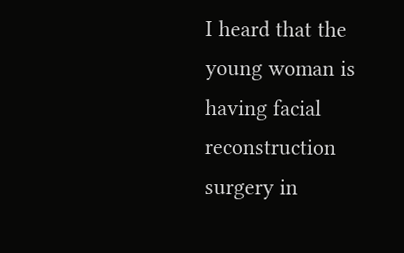I heard that the young woman is having facial reconstruction surgery in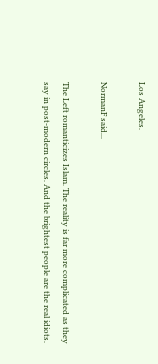Los Angeles.

NormanF said...

The Left romanticizes Islam. The reality is far more complicated as they say in post-modern circles. And the brightest people are the real idiots.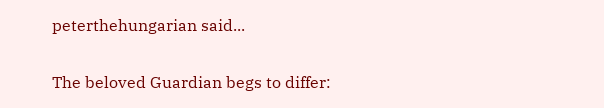peterthehungarian said...

The beloved Guardian begs to differ: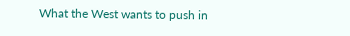What the West wants to push in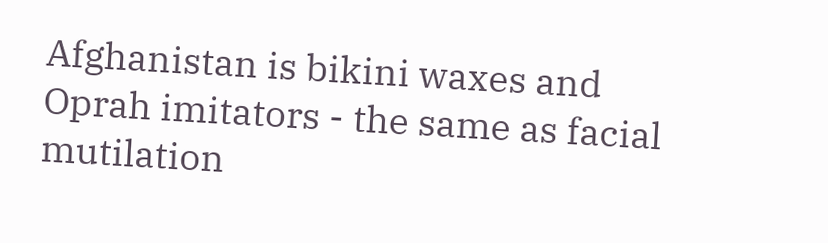Afghanistan is bikini waxes and Oprah imitators - the same as facial mutilation